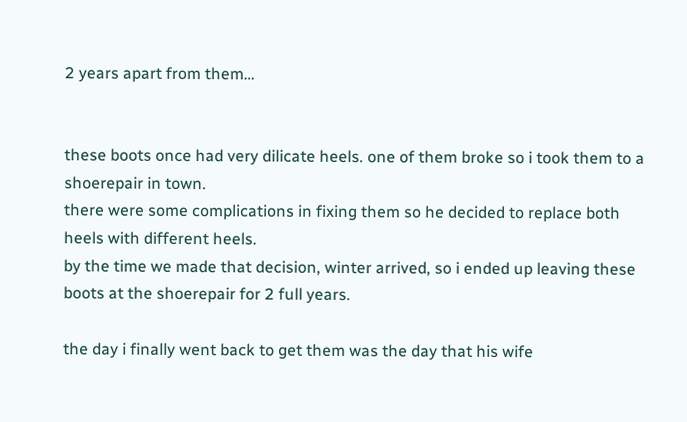2 years apart from them…


these boots once had very dilicate heels. one of them broke so i took them to a shoerepair in town.
there were some complications in fixing them so he decided to replace both heels with different heels.
by the time we made that decision, winter arrived, so i ended up leaving these boots at the shoerepair for 2 full years.

the day i finally went back to get them was the day that his wife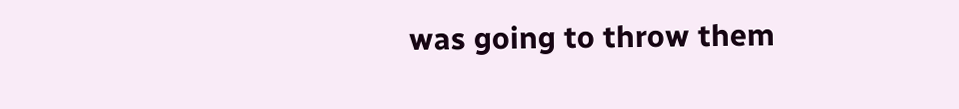was going to throw them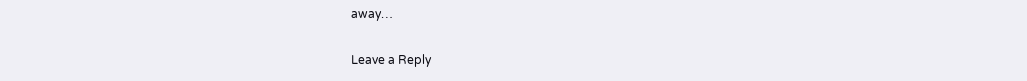away…

Leave a Reply